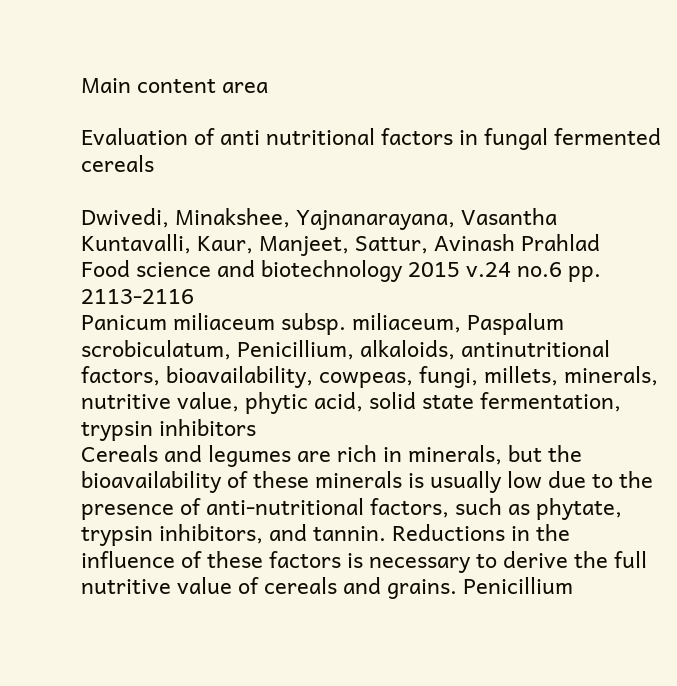Main content area

Evaluation of anti nutritional factors in fungal fermented cereals

Dwivedi, Minakshee, Yajnanarayana, Vasantha Kuntavalli, Kaur, Manjeet, Sattur, Avinash Prahlad
Food science and biotechnology 2015 v.24 no.6 pp. 2113-2116
Panicum miliaceum subsp. miliaceum, Paspalum scrobiculatum, Penicillium, alkaloids, antinutritional factors, bioavailability, cowpeas, fungi, millets, minerals, nutritive value, phytic acid, solid state fermentation, trypsin inhibitors
Cereals and legumes are rich in minerals, but the bioavailability of these minerals is usually low due to the presence of anti-nutritional factors, such as phytate, trypsin inhibitors, and tannin. Reductions in the influence of these factors is necessary to derive the full nutritive value of cereals and grains. Penicillium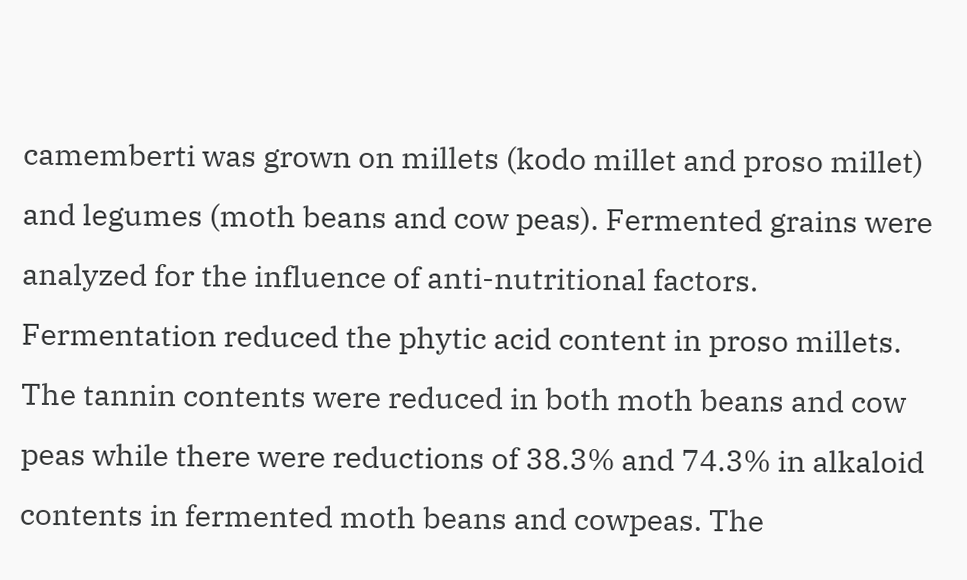camemberti was grown on millets (kodo millet and proso millet) and legumes (moth beans and cow peas). Fermented grains were analyzed for the influence of anti-nutritional factors. Fermentation reduced the phytic acid content in proso millets. The tannin contents were reduced in both moth beans and cow peas while there were reductions of 38.3% and 74.3% in alkaloid contents in fermented moth beans and cowpeas. The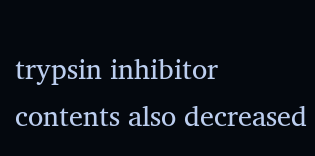trypsin inhibitor contents also decreased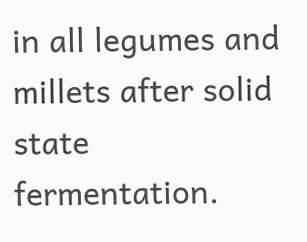in all legumes and millets after solid state fermentation.